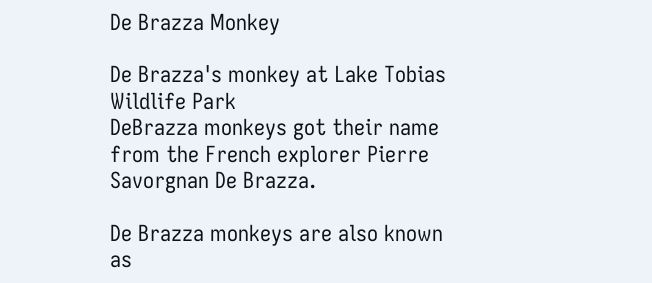De Brazza Monkey

De Brazza's monkey at Lake Tobias Wildlife Park
DeBrazza monkeys got their name from the French explorer Pierre Savorgnan De Brazza.

De Brazza monkeys are also known as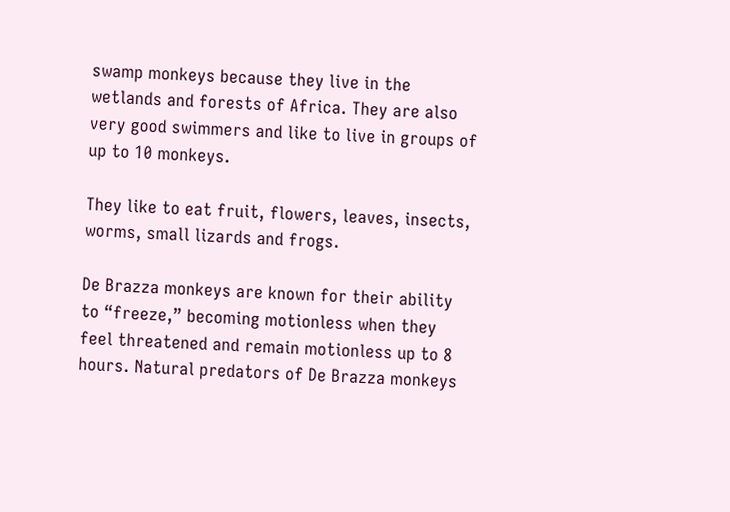swamp monkeys because they live in the wetlands and forests of Africa. They are also very good swimmers and like to live in groups of up to 10 monkeys.

They like to eat fruit, flowers, leaves, insects, worms, small lizards and frogs.

De Brazza monkeys are known for their ability to “freeze,” becoming motionless when they feel threatened and remain motionless up to 8 hours. Natural predators of De Brazza monkeys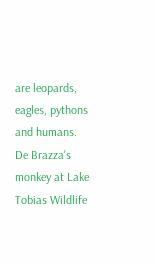are leopards, eagles, pythons and humans.
De Brazza's monkey at Lake Tobias Wildlife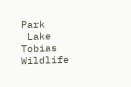Park
 Lake Tobias Wildlife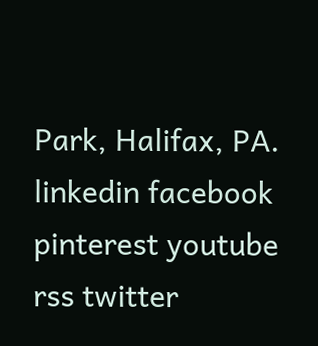Park, Halifax, PA.
linkedin facebook pinterest youtube rss twitter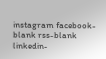instagram facebook-blank rss-blank linkedin-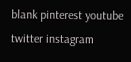blank pinterest youtube twitter instagram